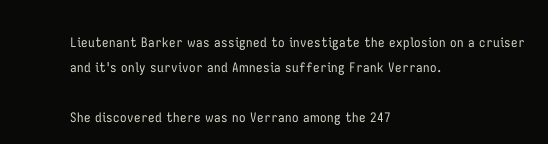Lieutenant Barker was assigned to investigate the explosion on a cruiser and it's only survivor and Amnesia suffering Frank Verrano.

She discovered there was no Verrano among the 247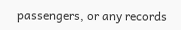passengers, or any records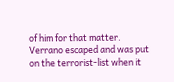of him for that matter. Verrano escaped and was put on the terrorist-list when it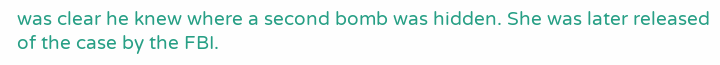was clear he knew where a second bomb was hidden. She was later released of the case by the FBI.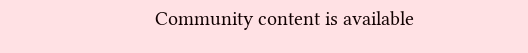Community content is available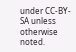under CC-BY-SA unless otherwise noted.